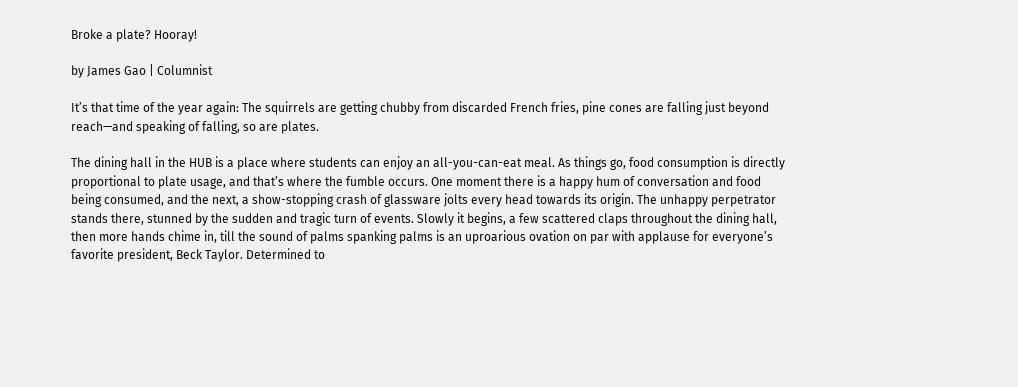Broke a plate? Hooray!

by James Gao | Columnist

It’s that time of the year again: The squirrels are getting chubby from discarded French fries, pine cones are falling just beyond reach—and speaking of falling, so are plates.

The dining hall in the HUB is a place where students can enjoy an all-you-can-eat meal. As things go, food consumption is directly proportional to plate usage, and that’s where the fumble occurs. One moment there is a happy hum of conversation and food being consumed, and the next, a show-stopping crash of glassware jolts every head towards its origin. The unhappy perpetrator stands there, stunned by the sudden and tragic turn of events. Slowly it begins, a few scattered claps throughout the dining hall, then more hands chime in, till the sound of palms spanking palms is an uproarious ovation on par with applause for everyone’s favorite president, Beck Taylor. Determined to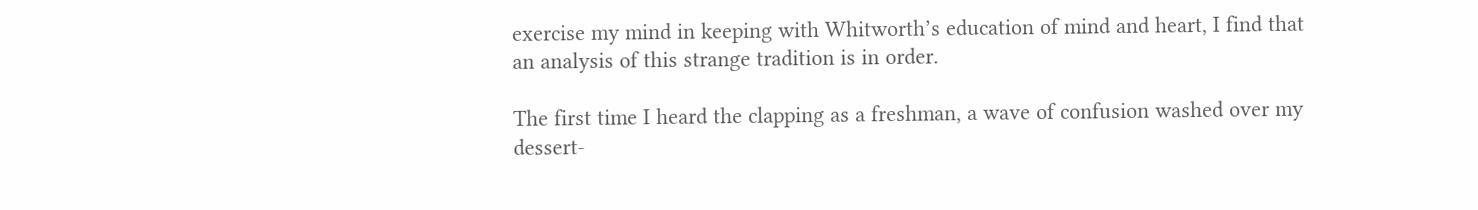exercise my mind in keeping with Whitworth’s education of mind and heart, I find that an analysis of this strange tradition is in order.

The first time I heard the clapping as a freshman, a wave of confusion washed over my dessert-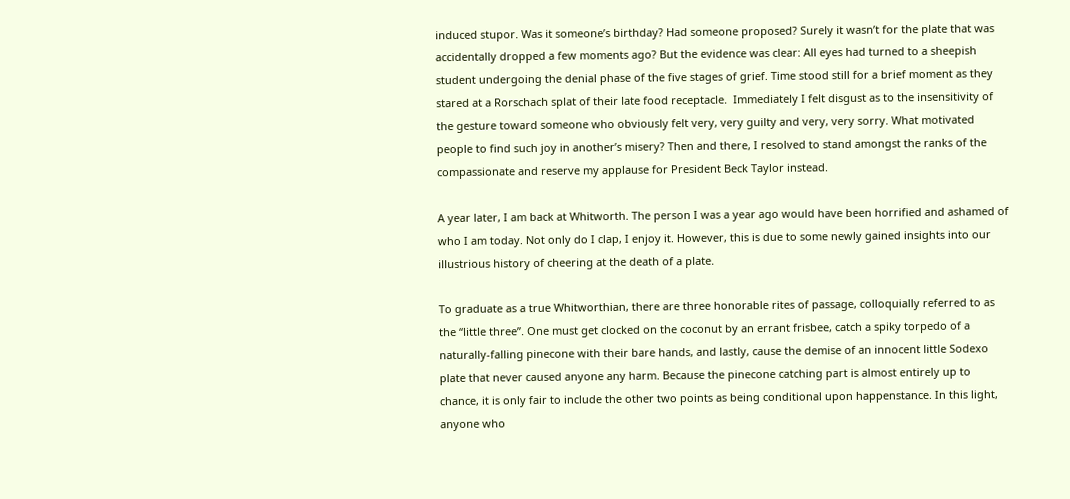induced stupor. Was it someone’s birthday? Had someone proposed? Surely it wasn’t for the plate that was accidentally dropped a few moments ago? But the evidence was clear: All eyes had turned to a sheepish student undergoing the denial phase of the five stages of grief. Time stood still for a brief moment as they stared at a Rorschach splat of their late food receptacle.  Immediately I felt disgust as to the insensitivity of the gesture toward someone who obviously felt very, very guilty and very, very sorry. What motivated people to find such joy in another’s misery? Then and there, I resolved to stand amongst the ranks of the compassionate and reserve my applause for President Beck Taylor instead.

A year later, I am back at Whitworth. The person I was a year ago would have been horrified and ashamed of who I am today. Not only do I clap, I enjoy it. However, this is due to some newly gained insights into our illustrious history of cheering at the death of a plate.

To graduate as a true Whitworthian, there are three honorable rites of passage, colloquially referred to as the “little three”. One must get clocked on the coconut by an errant frisbee, catch a spiky torpedo of a naturally-falling pinecone with their bare hands, and lastly, cause the demise of an innocent little Sodexo plate that never caused anyone any harm. Because the pinecone catching part is almost entirely up to chance, it is only fair to include the other two points as being conditional upon happenstance. In this light, anyone who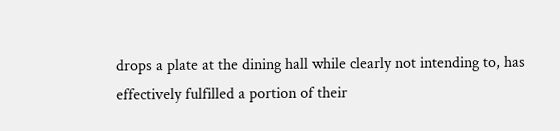drops a plate at the dining hall while clearly not intending to, has effectively fulfilled a portion of their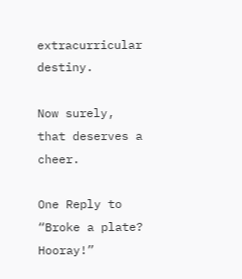extracurricular destiny.

Now surely, that deserves a cheer.

One Reply to “Broke a plate? Hooray!”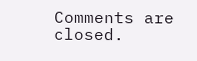Comments are closed.